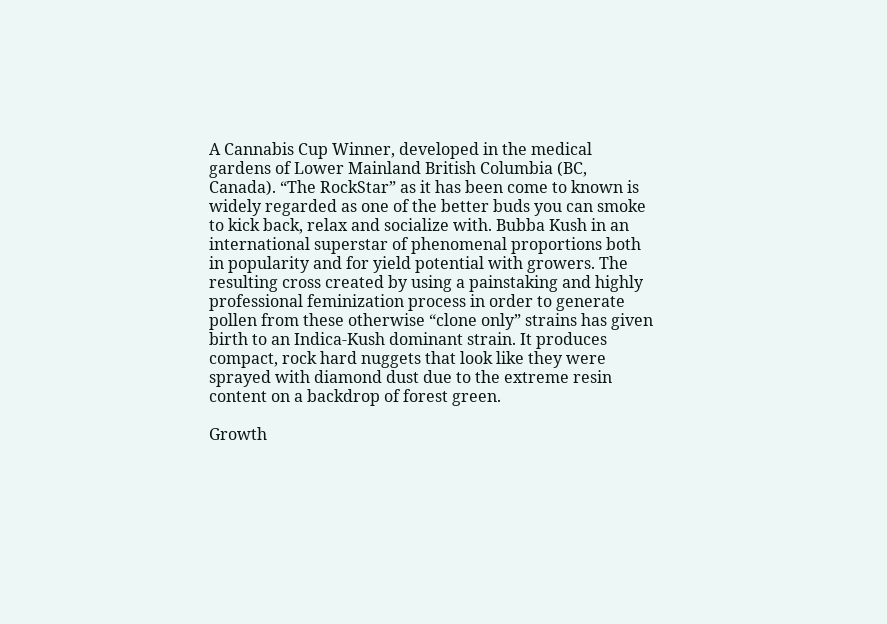A Cannabis Cup Winner, developed in the medical gardens of Lower Mainland British Columbia (BC, Canada). “The RockStar” as it has been come to known is widely regarded as one of the better buds you can smoke to kick back, relax and socialize with. Bubba Kush in an international superstar of phenomenal proportions both in popularity and for yield potential with growers. The resulting cross created by using a painstaking and highly professional feminization process in order to generate pollen from these otherwise “clone only” strains has given birth to an Indica-Kush dominant strain. It produces compact, rock hard nuggets that look like they were sprayed with diamond dust due to the extreme resin content on a backdrop of forest green.

Growth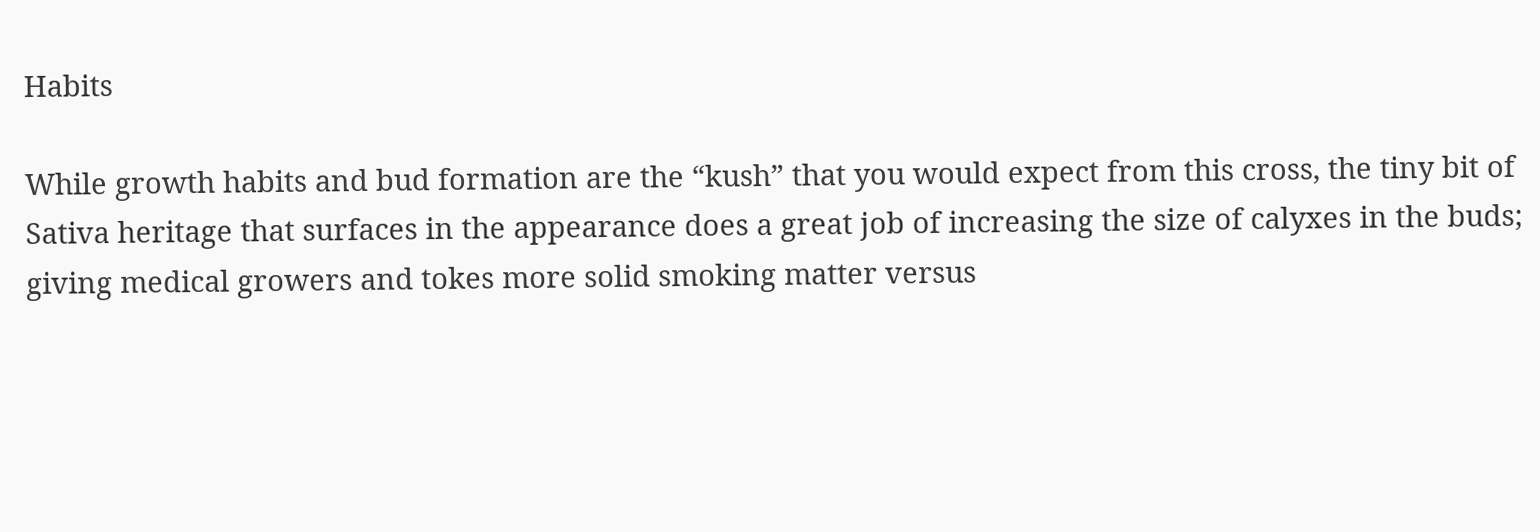Habits

While growth habits and bud formation are the “kush” that you would expect from this cross, the tiny bit of Sativa heritage that surfaces in the appearance does a great job of increasing the size of calyxes in the buds; giving medical growers and tokes more solid smoking matter versus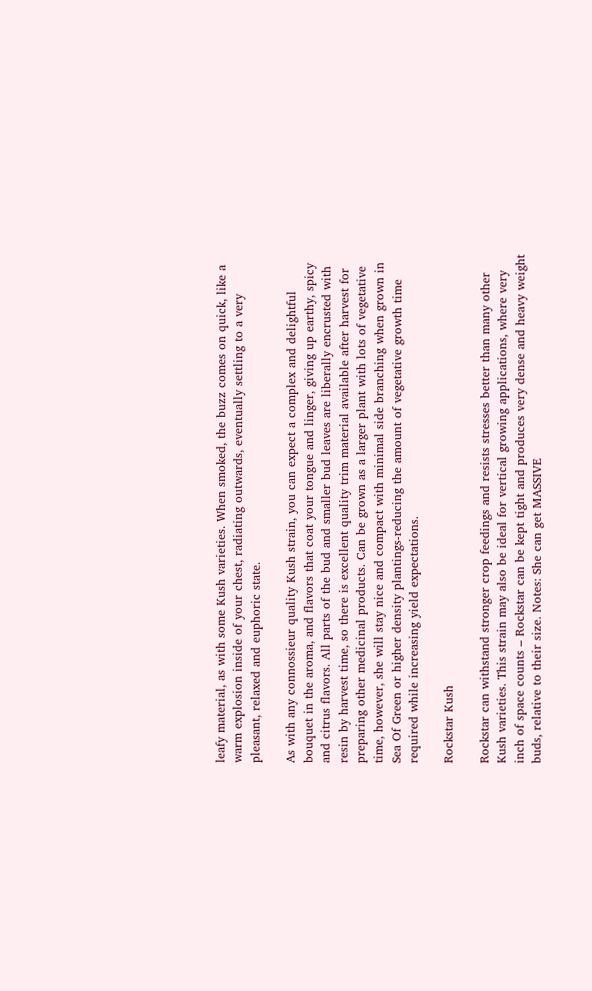leafy material, as with some Kush varieties. When smoked, the buzz comes on quick, like a warm explosion inside of your chest, radiating outwards, eventually settling to a very pleasant, relaxed and euphoric state.

As with any connossieur quality Kush strain, you can expect a complex and delightful bouquet in the aroma, and flavors that coat your tongue and linger, giving up earthy, spicy and citrus flavors. All parts of the bud and smaller bud leaves are liberally encrusted with resin by harvest time, so there is excellent quality trim material available after harvest for preparing other medicinal products. Can be grown as a larger plant with lots of vegetative time, however, she will stay nice and compact with minimal side branching when grown in Sea Of Green or higher density plantings-reducing the amount of vegetative growth time required while increasing yield expectations.

Rockstar Kush

Rockstar can withstand stronger crop feedings and resists stresses better than many other Kush varieties. This strain may also be ideal for vertical growing applications, where very inch of space counts – Rockstar can be kept tight and produces very dense and heavy weight buds, relative to their size. Notes: She can get MASSIVE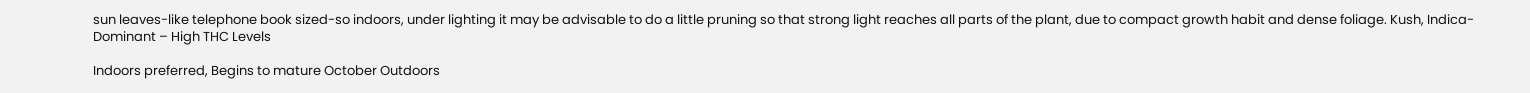sun leaves-like telephone book sized-so indoors, under lighting it may be advisable to do a little pruning so that strong light reaches all parts of the plant, due to compact growth habit and dense foliage. Kush, Indica-Dominant – High THC Levels

Indoors preferred, Begins to mature October Outdoors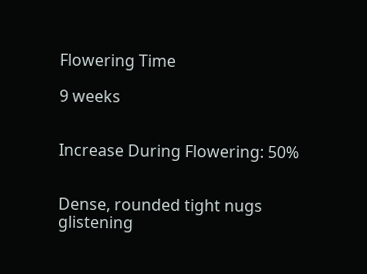Flowering Time

9 weeks


Increase During Flowering: 50%


Dense, rounded tight nugs glistening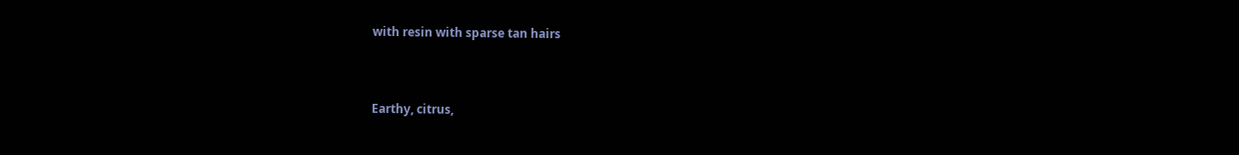with resin with sparse tan hairs


Earthy, citrus,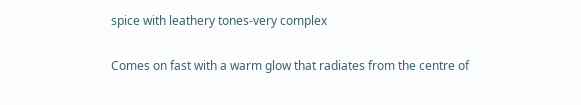spice with leathery tones-very complex


Comes on fast with a warm glow that radiates from the centre of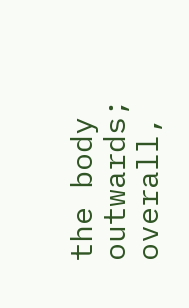the body outwards; overall,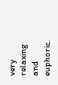very relaxing and euphoric.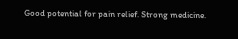Good potential for pain relief. Strong medicine.